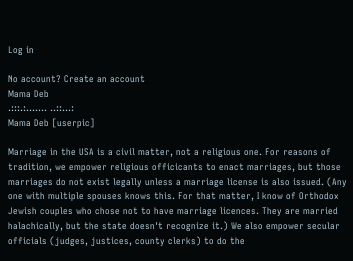Log in

No account? Create an account
Mama Deb
.:::.:....... ..::...:
Mama Deb [userpic]

Marriage in the USA is a civil matter, not a religious one. For reasons of tradition, we empower religious officicants to enact marriages, but those marriages do not exist legally unless a marriage license is also issued. (Any one with multiple spouses knows this. For that matter, I know of Orthodox Jewish couples who chose not to have marriage licences. They are married halachically, but the state doesn't recognize it.) We also empower secular officials (judges, justices, county clerks) to do the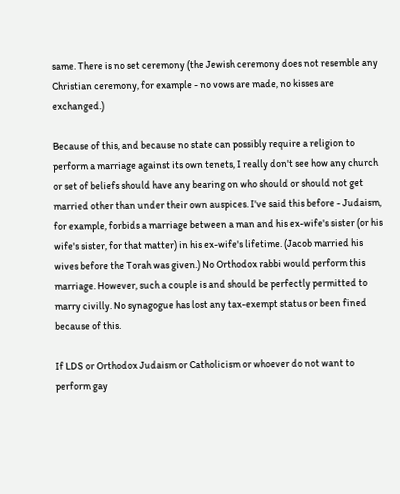same. There is no set ceremony (the Jewish ceremony does not resemble any Christian ceremony, for example - no vows are made, no kisses are exchanged.)

Because of this, and because no state can possibly require a religion to perform a marriage against its own tenets, I really don't see how any church or set of beliefs should have any bearing on who should or should not get married other than under their own auspices. I've said this before - Judaism, for example, forbids a marriage between a man and his ex-wife's sister (or his wife's sister, for that matter) in his ex-wife's lifetime. (Jacob married his wives before the Torah was given.) No Orthodox rabbi would perform this marriage. However, such a couple is and should be perfectly permitted to marry civilly. No synagogue has lost any tax-exempt status or been fined because of this.

If LDS or Orthodox Judaism or Catholicism or whoever do not want to perform gay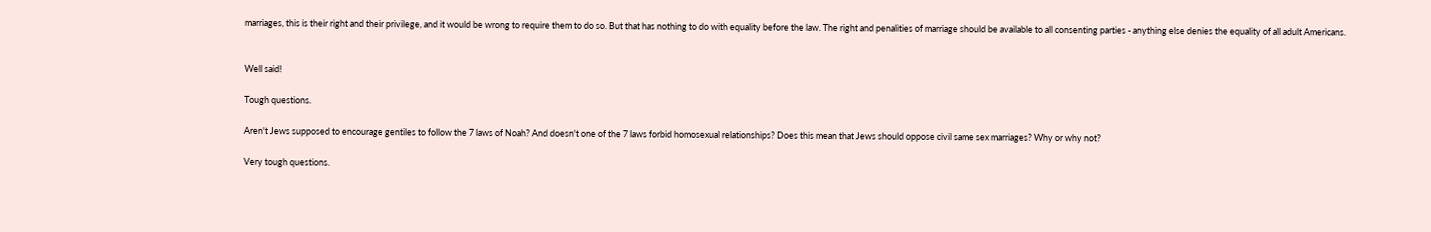marriages, this is their right and their privilege, and it would be wrong to require them to do so. But that has nothing to do with equality before the law. The right and penalities of marriage should be available to all consenting parties - anything else denies the equality of all adult Americans.


Well said!

Tough questions.

Aren't Jews supposed to encourage gentiles to follow the 7 laws of Noah? And doesn't one of the 7 laws forbid homosexual relationships? Does this mean that Jews should oppose civil same sex marriages? Why or why not?

Very tough questions.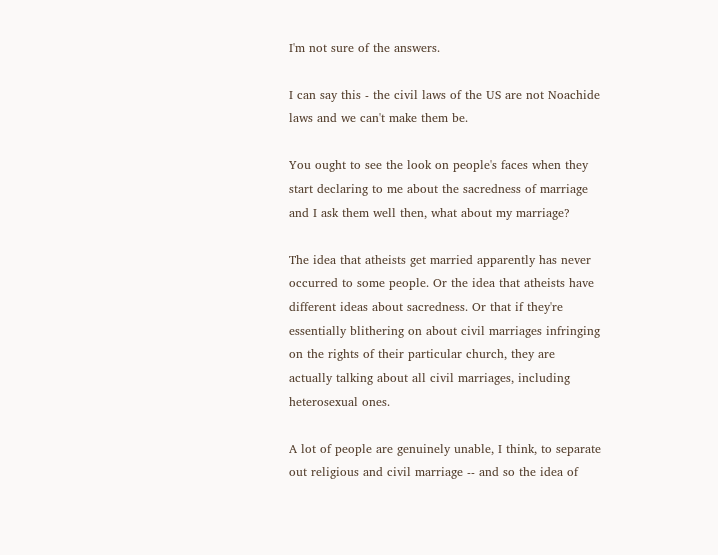I'm not sure of the answers.

I can say this - the civil laws of the US are not Noachide laws and we can't make them be.

You ought to see the look on people's faces when they start declaring to me about the sacredness of marriage and I ask them well then, what about my marriage?

The idea that atheists get married apparently has never occurred to some people. Or the idea that atheists have different ideas about sacredness. Or that if they're essentially blithering on about civil marriages infringing on the rights of their particular church, they are actually talking about all civil marriages, including heterosexual ones.

A lot of people are genuinely unable, I think, to separate out religious and civil marriage -- and so the idea of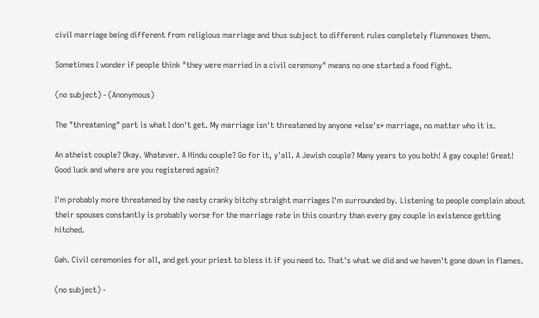civil marriage being different from religious marriage and thus subject to different rules completely flummoxes them.

Sometimes I wonder if people think "they were married in a civil ceremony" means no one started a food fight.

(no subject) - (Anonymous)

The "threatening" part is what I don't get. My marriage isn't threatened by anyone *else's* marriage, no matter who it is.

An atheist couple? Okay. Whatever. A Hindu couple? Go for it, y'all. A Jewish couple? Many years to you both! A gay couple! Great! Good luck and where are you registered again?

I'm probably more threatened by the nasty cranky bitchy straight marriages I'm surrounded by. Listening to people complain about their spouses constantly is probably worse for the marriage rate in this country than every gay couple in existence getting hitched.

Gah. Civil ceremonies for all, and get your priest to bless it if you need to. That's what we did and we haven't gone down in flames.

(no subject) -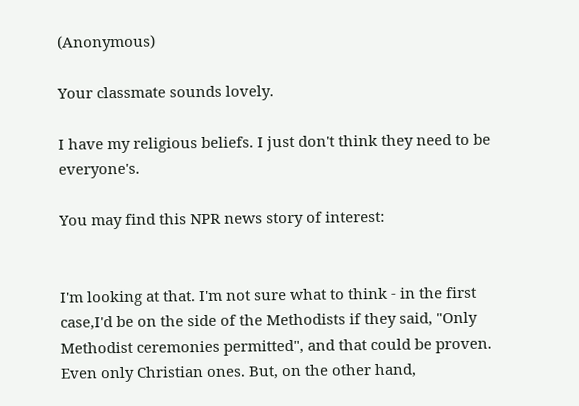(Anonymous)

Your classmate sounds lovely.

I have my religious beliefs. I just don't think they need to be everyone's.

You may find this NPR news story of interest:


I'm looking at that. I'm not sure what to think - in the first case,I'd be on the side of the Methodists if they said, "Only Methodist ceremonies permitted", and that could be proven. Even only Christian ones. But, on the other hand,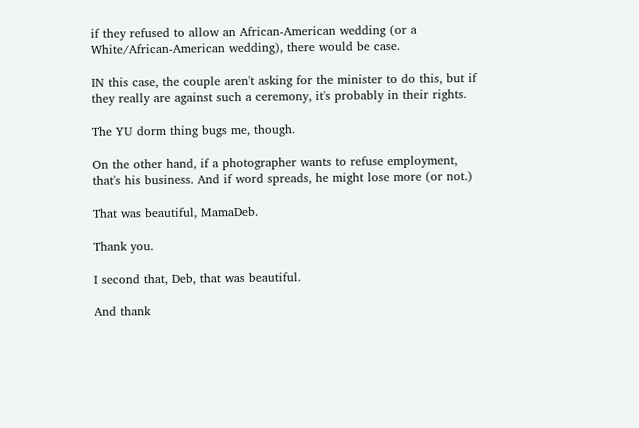if they refused to allow an African-American wedding (or a White/African-American wedding), there would be case.

IN this case, the couple aren't asking for the minister to do this, but if they really are against such a ceremony, it's probably in their rights.

The YU dorm thing bugs me, though.

On the other hand, if a photographer wants to refuse employment, that's his business. And if word spreads, he might lose more (or not.)

That was beautiful, MamaDeb.

Thank you.

I second that, Deb, that was beautiful.

And thank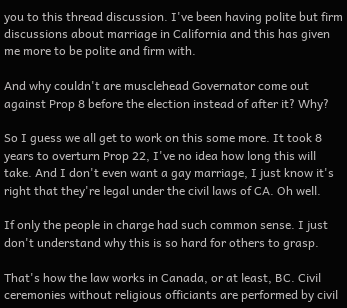you to this thread discussion. I've been having polite but firm discussions about marriage in California and this has given me more to be polite and firm with.

And why couldn't are musclehead Governator come out against Prop 8 before the election instead of after it? Why?

So I guess we all get to work on this some more. It took 8 years to overturn Prop 22, I've no idea how long this will take. And I don't even want a gay marriage, I just know it's right that they're legal under the civil laws of CA. Oh well.

If only the people in charge had such common sense. I just don't understand why this is so hard for others to grasp.

That's how the law works in Canada, or at least, BC. Civil ceremonies without religious officiants are performed by civil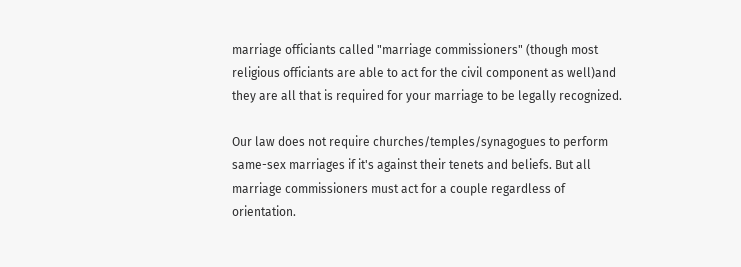marriage officiants called "marriage commissioners" (though most religious officiants are able to act for the civil component as well)and they are all that is required for your marriage to be legally recognized.

Our law does not require churches/temples/synagogues to perform same-sex marriages if it's against their tenets and beliefs. But all marriage commissioners must act for a couple regardless of orientation.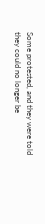Some protested, and they were told they could no longer be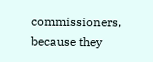commissioners, because they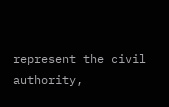represent the civil authority,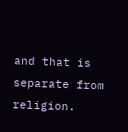and that is separate from religion.